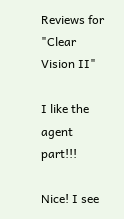Reviews for "Clear Vision II"

I like the agent part!!!

Nice! I see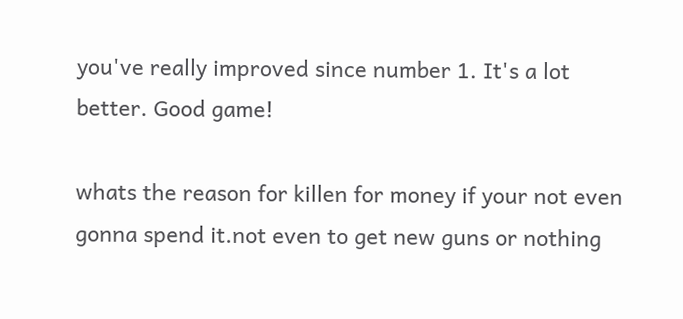you've really improved since number 1. It's a lot better. Good game!

whats the reason for killen for money if your not even gonna spend it.not even to get new guns or nothing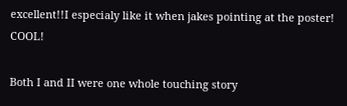excellent!!I especialy like it when jakes pointing at the poster! COOL!

Both I and II were one whole touching story